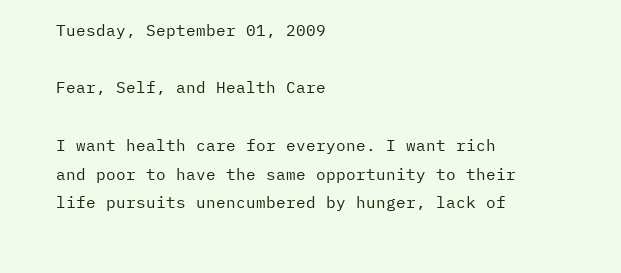Tuesday, September 01, 2009

Fear, Self, and Health Care

I want health care for everyone. I want rich and poor to have the same opportunity to their life pursuits unencumbered by hunger, lack of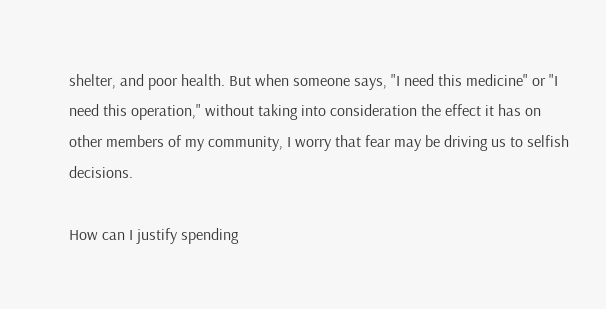shelter, and poor health. But when someone says, "I need this medicine" or "I need this operation," without taking into consideration the effect it has on other members of my community, I worry that fear may be driving us to selfish decisions.

How can I justify spending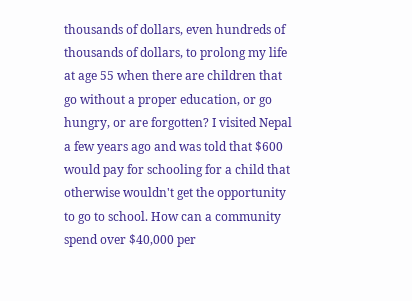thousands of dollars, even hundreds of thousands of dollars, to prolong my life at age 55 when there are children that go without a proper education, or go hungry, or are forgotten? I visited Nepal a few years ago and was told that $600 would pay for schooling for a child that otherwise wouldn't get the opportunity to go to school. How can a community spend over $40,000 per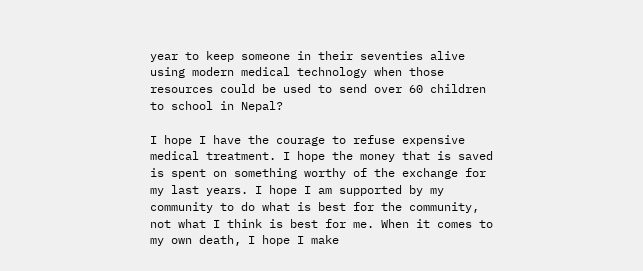year to keep someone in their seventies alive using modern medical technology when those resources could be used to send over 60 children to school in Nepal?

I hope I have the courage to refuse expensive medical treatment. I hope the money that is saved is spent on something worthy of the exchange for my last years. I hope I am supported by my community to do what is best for the community, not what I think is best for me. When it comes to my own death, I hope I make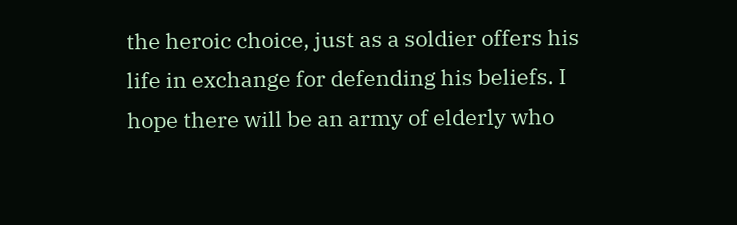the heroic choice, just as a soldier offers his life in exchange for defending his beliefs. I hope there will be an army of elderly who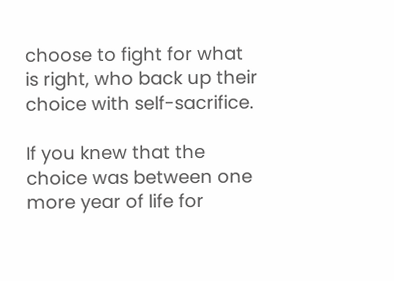choose to fight for what is right, who back up their choice with self-sacrifice.

If you knew that the choice was between one more year of life for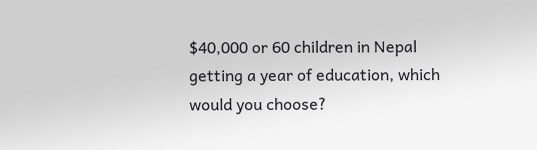$40,000 or 60 children in Nepal getting a year of education, which would you choose?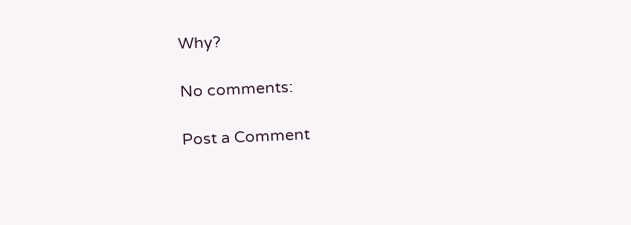Why?

No comments:

Post a Comment